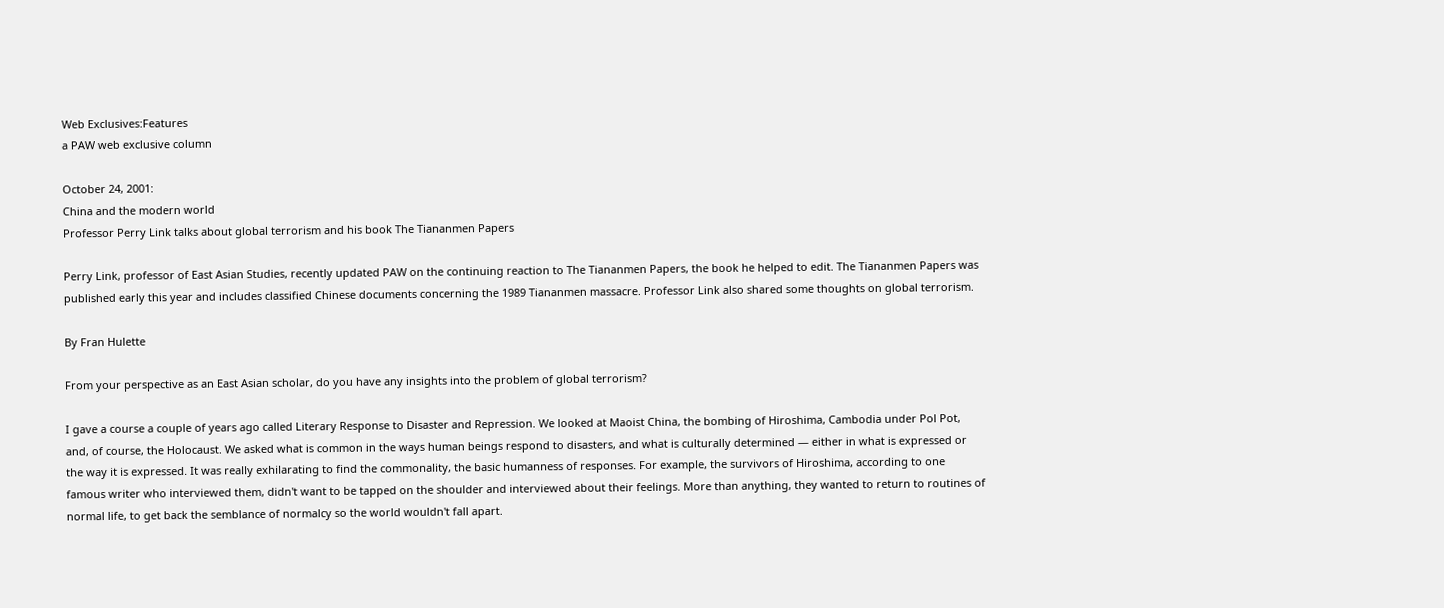Web Exclusives:Features
a PAW web exclusive column

October 24, 2001:
China and the modern world
Professor Perry Link talks about global terrorism and his book The Tiananmen Papers

Perry Link, professor of East Asian Studies, recently updated PAW on the continuing reaction to The Tiananmen Papers, the book he helped to edit. The Tiananmen Papers was published early this year and includes classified Chinese documents concerning the 1989 Tiananmen massacre. Professor Link also shared some thoughts on global terrorism.

By Fran Hulette

From your perspective as an East Asian scholar, do you have any insights into the problem of global terrorism?

I gave a course a couple of years ago called Literary Response to Disaster and Repression. We looked at Maoist China, the bombing of Hiroshima, Cambodia under Pol Pot, and, of course, the Holocaust. We asked what is common in the ways human beings respond to disasters, and what is culturally determined — either in what is expressed or the way it is expressed. It was really exhilarating to find the commonality, the basic humanness of responses. For example, the survivors of Hiroshima, according to one famous writer who interviewed them, didn't want to be tapped on the shoulder and interviewed about their feelings. More than anything, they wanted to return to routines of normal life, to get back the semblance of normalcy so the world wouldn't fall apart.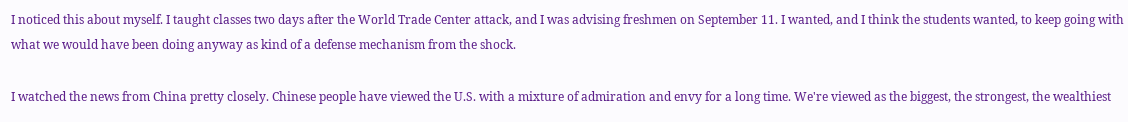I noticed this about myself. I taught classes two days after the World Trade Center attack, and I was advising freshmen on September 11. I wanted, and I think the students wanted, to keep going with what we would have been doing anyway as kind of a defense mechanism from the shock.

I watched the news from China pretty closely. Chinese people have viewed the U.S. with a mixture of admiration and envy for a long time. We're viewed as the biggest, the strongest, the wealthiest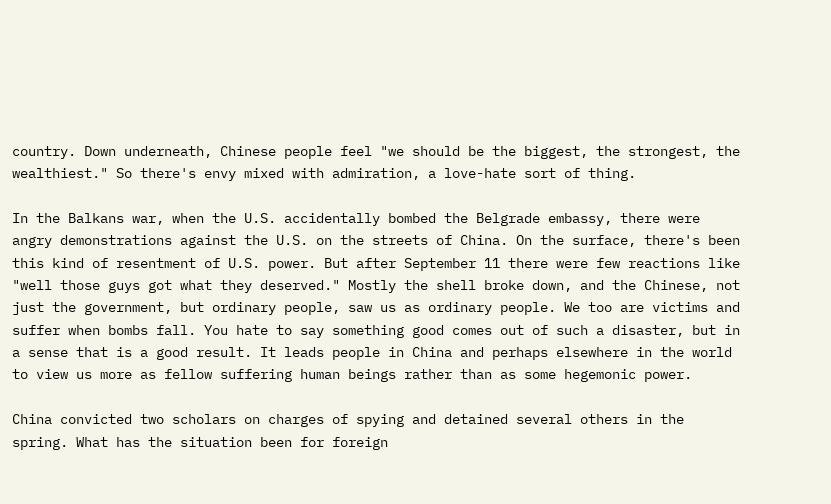country. Down underneath, Chinese people feel "we should be the biggest, the strongest, the wealthiest." So there's envy mixed with admiration, a love-hate sort of thing.

In the Balkans war, when the U.S. accidentally bombed the Belgrade embassy, there were angry demonstrations against the U.S. on the streets of China. On the surface, there's been this kind of resentment of U.S. power. But after September 11 there were few reactions like "well those guys got what they deserved." Mostly the shell broke down, and the Chinese, not just the government, but ordinary people, saw us as ordinary people. We too are victims and suffer when bombs fall. You hate to say something good comes out of such a disaster, but in a sense that is a good result. It leads people in China and perhaps elsewhere in the world to view us more as fellow suffering human beings rather than as some hegemonic power.

China convicted two scholars on charges of spying and detained several others in the spring. What has the situation been for foreign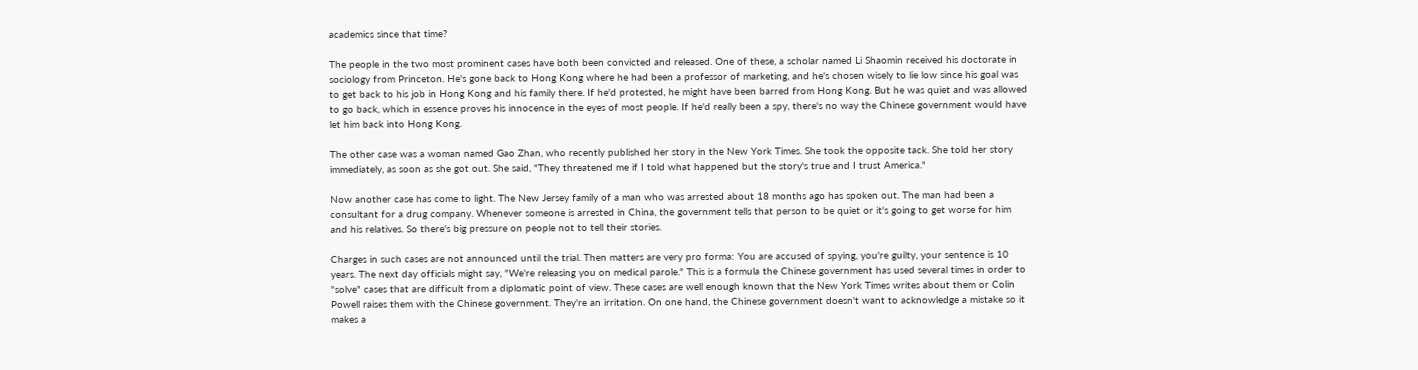academics since that time?

The people in the two most prominent cases have both been convicted and released. One of these, a scholar named Li Shaomin received his doctorate in sociology from Princeton. He's gone back to Hong Kong where he had been a professor of marketing, and he's chosen wisely to lie low since his goal was to get back to his job in Hong Kong and his family there. If he'd protested, he might have been barred from Hong Kong. But he was quiet and was allowed to go back, which in essence proves his innocence in the eyes of most people. If he'd really been a spy, there's no way the Chinese government would have let him back into Hong Kong.

The other case was a woman named Gao Zhan, who recently published her story in the New York Times. She took the opposite tack. She told her story immediately, as soon as she got out. She said, "They threatened me if I told what happened but the story's true and I trust America."

Now another case has come to light. The New Jersey family of a man who was arrested about 18 months ago has spoken out. The man had been a consultant for a drug company. Whenever someone is arrested in China, the government tells that person to be quiet or it's going to get worse for him and his relatives. So there's big pressure on people not to tell their stories.

Charges in such cases are not announced until the trial. Then matters are very pro forma: You are accused of spying, you're guilty, your sentence is 10 years. The next day officials might say, "We're releasing you on medical parole." This is a formula the Chinese government has used several times in order to "solve" cases that are difficult from a diplomatic point of view. These cases are well enough known that the New York Times writes about them or Colin Powell raises them with the Chinese government. They're an irritation. On one hand, the Chinese government doesn't want to acknowledge a mistake so it makes a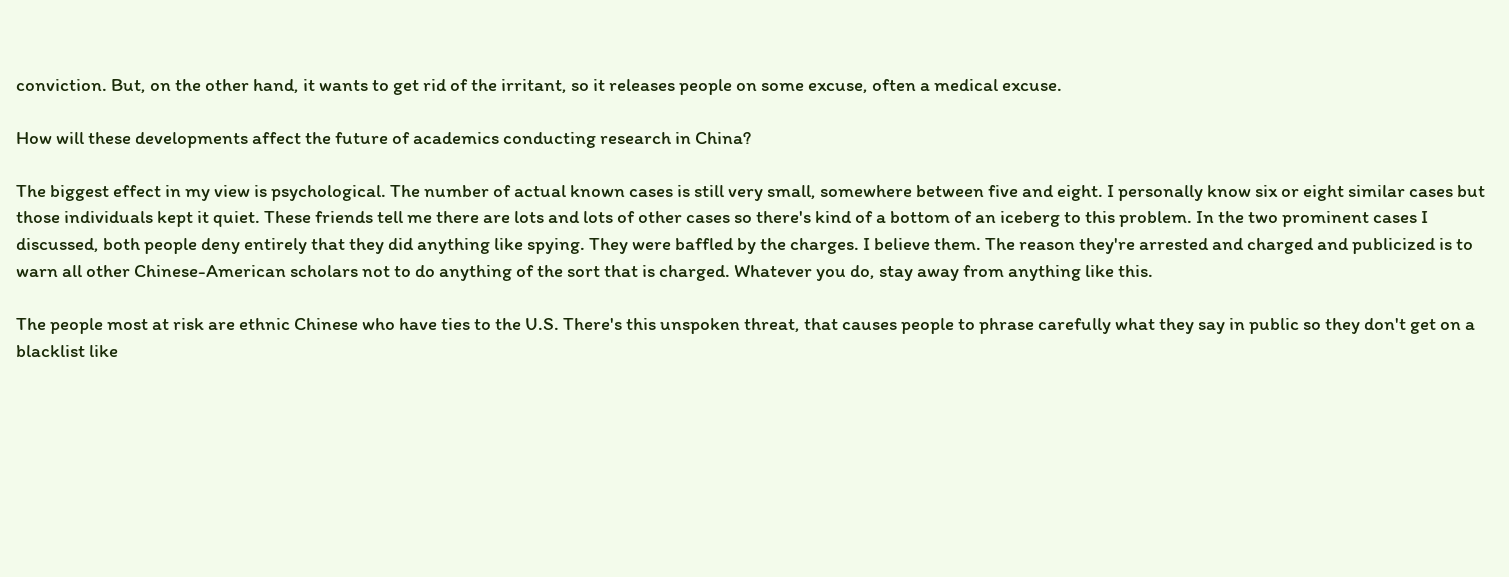conviction. But, on the other hand, it wants to get rid of the irritant, so it releases people on some excuse, often a medical excuse.

How will these developments affect the future of academics conducting research in China?

The biggest effect in my view is psychological. The number of actual known cases is still very small, somewhere between five and eight. I personally know six or eight similar cases but those individuals kept it quiet. These friends tell me there are lots and lots of other cases so there's kind of a bottom of an iceberg to this problem. In the two prominent cases I discussed, both people deny entirely that they did anything like spying. They were baffled by the charges. I believe them. The reason they're arrested and charged and publicized is to warn all other Chinese-American scholars not to do anything of the sort that is charged. Whatever you do, stay away from anything like this.

The people most at risk are ethnic Chinese who have ties to the U.S. There's this unspoken threat, that causes people to phrase carefully what they say in public so they don't get on a blacklist like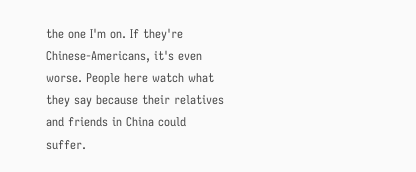the one I'm on. If they're Chinese-Americans, it's even worse. People here watch what they say because their relatives and friends in China could suffer.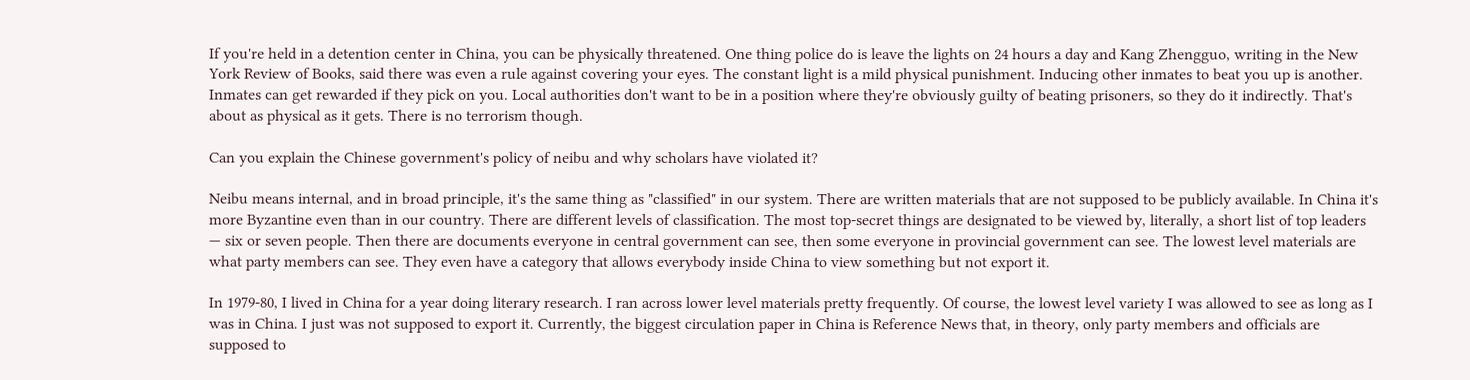If you're held in a detention center in China, you can be physically threatened. One thing police do is leave the lights on 24 hours a day and Kang Zhengguo, writing in the New York Review of Books, said there was even a rule against covering your eyes. The constant light is a mild physical punishment. Inducing other inmates to beat you up is another. Inmates can get rewarded if they pick on you. Local authorities don't want to be in a position where they're obviously guilty of beating prisoners, so they do it indirectly. That's about as physical as it gets. There is no terrorism though.

Can you explain the Chinese government's policy of neibu and why scholars have violated it?

Neibu means internal, and in broad principle, it's the same thing as "classified" in our system. There are written materials that are not supposed to be publicly available. In China it's more Byzantine even than in our country. There are different levels of classification. The most top-secret things are designated to be viewed by, literally, a short list of top leaders — six or seven people. Then there are documents everyone in central government can see, then some everyone in provincial government can see. The lowest level materials are what party members can see. They even have a category that allows everybody inside China to view something but not export it.

In 1979-80, I lived in China for a year doing literary research. I ran across lower level materials pretty frequently. Of course, the lowest level variety I was allowed to see as long as I was in China. I just was not supposed to export it. Currently, the biggest circulation paper in China is Reference News that, in theory, only party members and officials are supposed to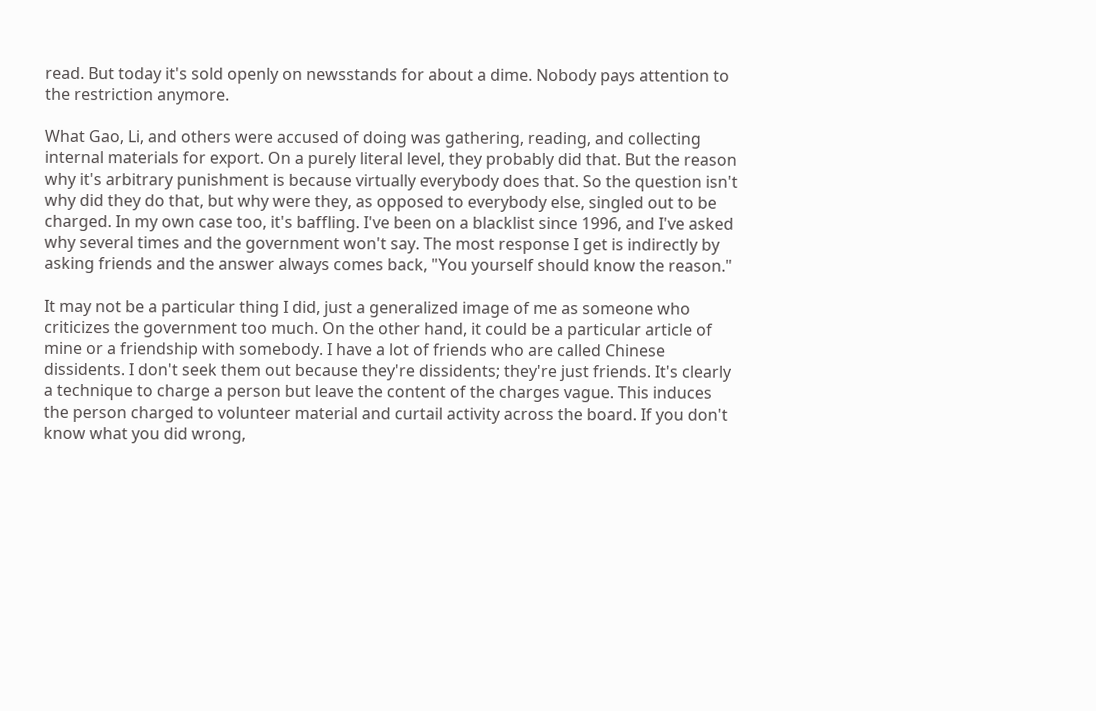read. But today it's sold openly on newsstands for about a dime. Nobody pays attention to the restriction anymore.

What Gao, Li, and others were accused of doing was gathering, reading, and collecting internal materials for export. On a purely literal level, they probably did that. But the reason why it's arbitrary punishment is because virtually everybody does that. So the question isn't why did they do that, but why were they, as opposed to everybody else, singled out to be charged. In my own case too, it's baffling. I've been on a blacklist since 1996, and I've asked why several times and the government won't say. The most response I get is indirectly by asking friends and the answer always comes back, "You yourself should know the reason."

It may not be a particular thing I did, just a generalized image of me as someone who criticizes the government too much. On the other hand, it could be a particular article of mine or a friendship with somebody. I have a lot of friends who are called Chinese dissidents. I don't seek them out because they're dissidents; they're just friends. It's clearly a technique to charge a person but leave the content of the charges vague. This induces the person charged to volunteer material and curtail activity across the board. If you don't know what you did wrong,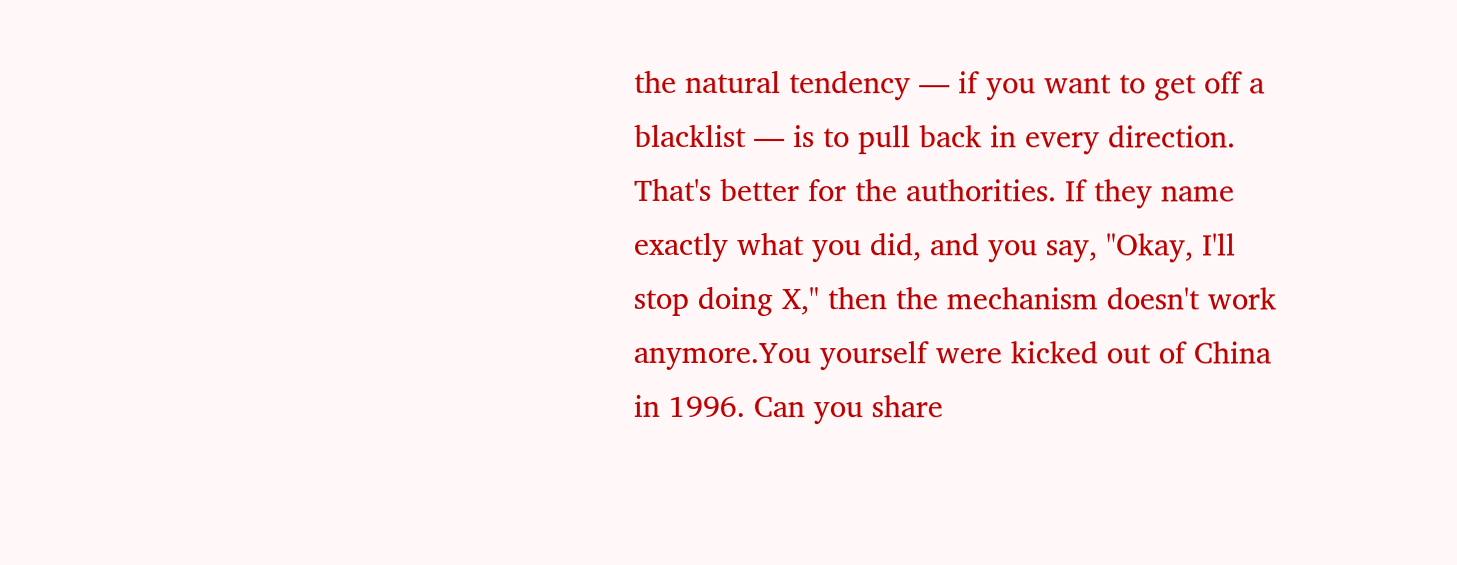the natural tendency — if you want to get off a blacklist — is to pull back in every direction. That's better for the authorities. If they name exactly what you did, and you say, "Okay, I'll stop doing X," then the mechanism doesn't work anymore.You yourself were kicked out of China in 1996. Can you share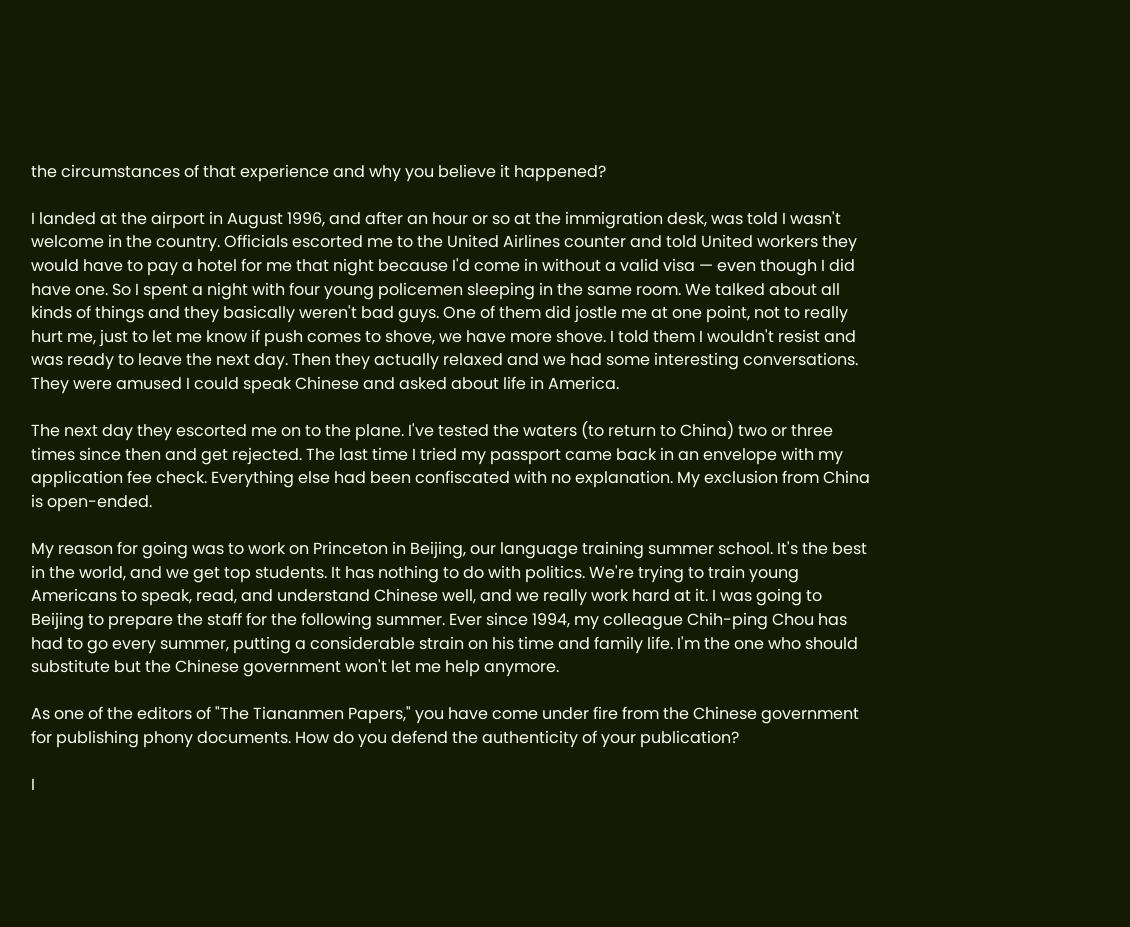the circumstances of that experience and why you believe it happened?

I landed at the airport in August 1996, and after an hour or so at the immigration desk, was told I wasn't welcome in the country. Officials escorted me to the United Airlines counter and told United workers they would have to pay a hotel for me that night because I'd come in without a valid visa — even though I did have one. So I spent a night with four young policemen sleeping in the same room. We talked about all kinds of things and they basically weren't bad guys. One of them did jostle me at one point, not to really hurt me, just to let me know if push comes to shove, we have more shove. I told them I wouldn't resist and was ready to leave the next day. Then they actually relaxed and we had some interesting conversations. They were amused I could speak Chinese and asked about life in America.

The next day they escorted me on to the plane. I've tested the waters (to return to China) two or three times since then and get rejected. The last time I tried my passport came back in an envelope with my application fee check. Everything else had been confiscated with no explanation. My exclusion from China is open-ended.

My reason for going was to work on Princeton in Beijing, our language training summer school. It's the best in the world, and we get top students. It has nothing to do with politics. We're trying to train young Americans to speak, read, and understand Chinese well, and we really work hard at it. I was going to Beijing to prepare the staff for the following summer. Ever since 1994, my colleague Chih-ping Chou has had to go every summer, putting a considerable strain on his time and family life. I'm the one who should substitute but the Chinese government won't let me help anymore.

As one of the editors of "The Tiananmen Papers," you have come under fire from the Chinese government for publishing phony documents. How do you defend the authenticity of your publication?

I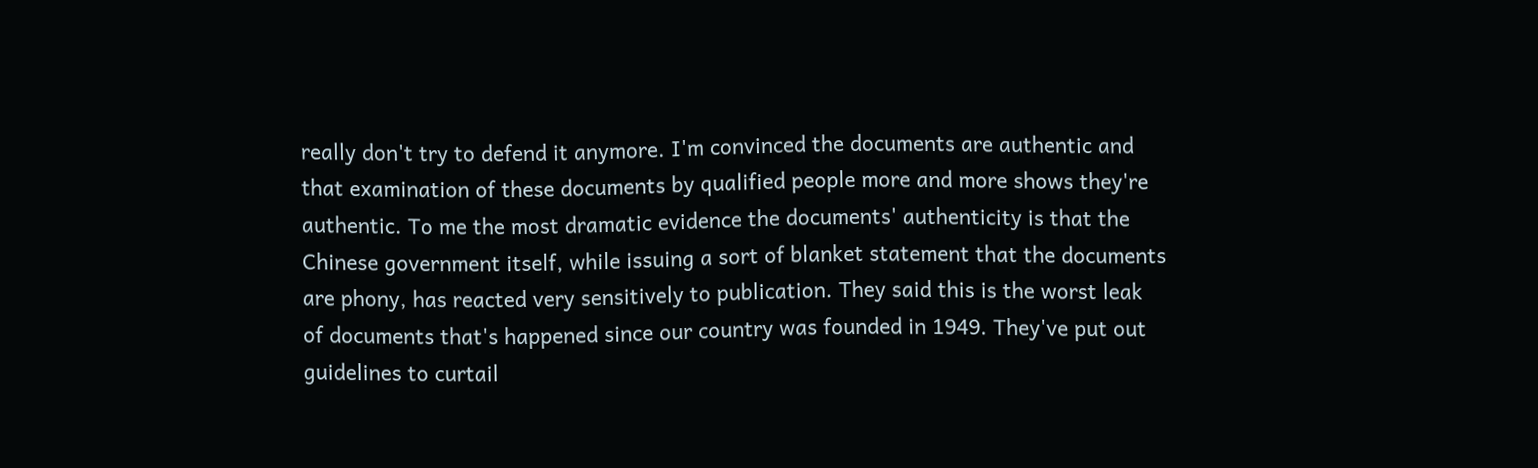really don't try to defend it anymore. I'm convinced the documents are authentic and that examination of these documents by qualified people more and more shows they're authentic. To me the most dramatic evidence the documents' authenticity is that the Chinese government itself, while issuing a sort of blanket statement that the documents are phony, has reacted very sensitively to publication. They said this is the worst leak of documents that's happened since our country was founded in 1949. They've put out guidelines to curtail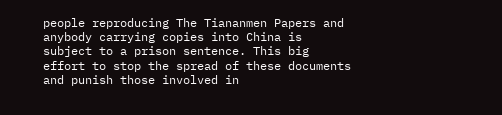people reproducing The Tiananmen Papers and anybody carrying copies into China is subject to a prison sentence. This big effort to stop the spread of these documents and punish those involved in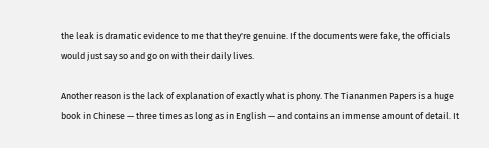the leak is dramatic evidence to me that they're genuine. If the documents were fake, the officials would just say so and go on with their daily lives.

Another reason is the lack of explanation of exactly what is phony. The Tiananmen Papers is a huge book in Chinese — three times as long as in English — and contains an immense amount of detail. It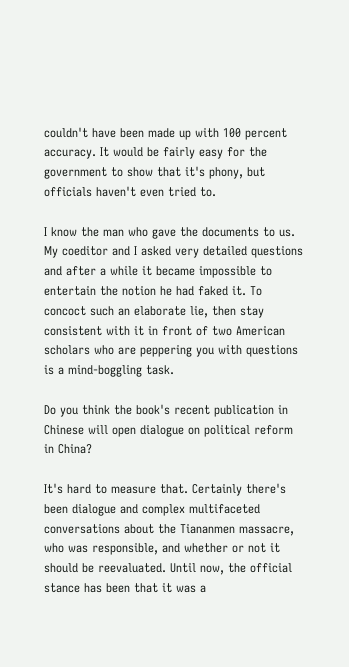couldn't have been made up with 100 percent accuracy. It would be fairly easy for the government to show that it's phony, but officials haven't even tried to.

I know the man who gave the documents to us. My coeditor and I asked very detailed questions and after a while it became impossible to entertain the notion he had faked it. To concoct such an elaborate lie, then stay consistent with it in front of two American scholars who are peppering you with questions is a mind-boggling task.

Do you think the book's recent publication in Chinese will open dialogue on political reform in China?

It's hard to measure that. Certainly there's been dialogue and complex multifaceted conversations about the Tiananmen massacre, who was responsible, and whether or not it should be reevaluated. Until now, the official stance has been that it was a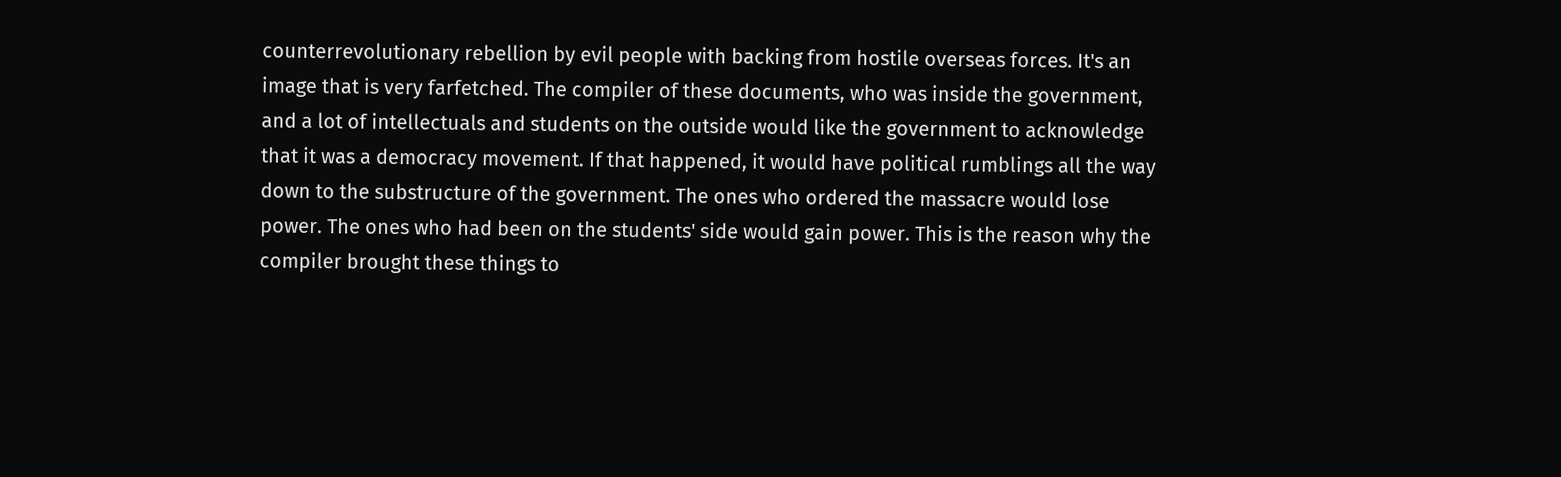counterrevolutionary rebellion by evil people with backing from hostile overseas forces. It's an image that is very farfetched. The compiler of these documents, who was inside the government, and a lot of intellectuals and students on the outside would like the government to acknowledge that it was a democracy movement. If that happened, it would have political rumblings all the way down to the substructure of the government. The ones who ordered the massacre would lose power. The ones who had been on the students' side would gain power. This is the reason why the compiler brought these things to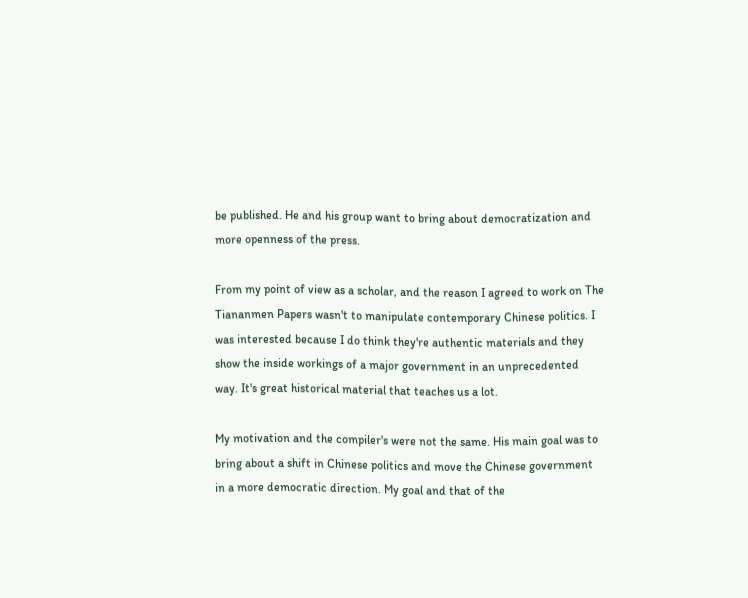be published. He and his group want to bring about democratization and more openness of the press.

From my point of view as a scholar, and the reason I agreed to work on The Tiananmen Papers wasn't to manipulate contemporary Chinese politics. I was interested because I do think they're authentic materials and they show the inside workings of a major government in an unprecedented way. It's great historical material that teaches us a lot.

My motivation and the compiler's were not the same. His main goal was to bring about a shift in Chinese politics and move the Chinese government in a more democratic direction. My goal and that of the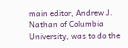main editor, Andrew J. Nathan of Columbia University, was to do the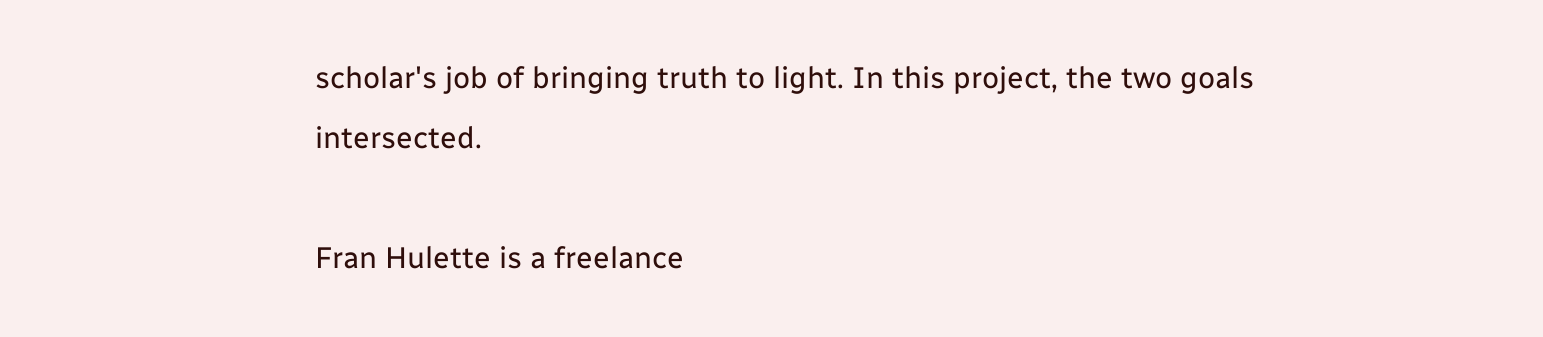scholar's job of bringing truth to light. In this project, the two goals intersected.

Fran Hulette is a freelance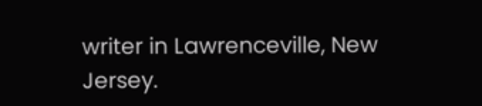writer in Lawrenceville, New Jersey.